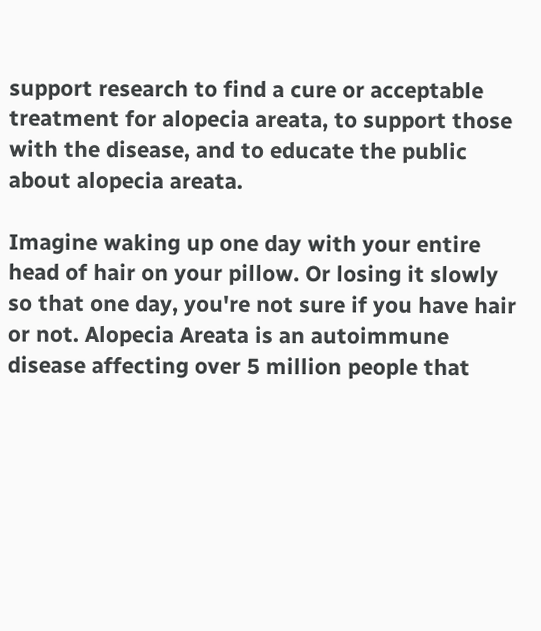support research to find a cure or acceptable treatment for alopecia areata, to support those with the disease, and to educate the public about alopecia areata.

Imagine waking up one day with your entire head of hair on your pillow. Or losing it slowly so that one day, you're not sure if you have hair or not. Alopecia Areata is an autoimmune disease affecting over 5 million people that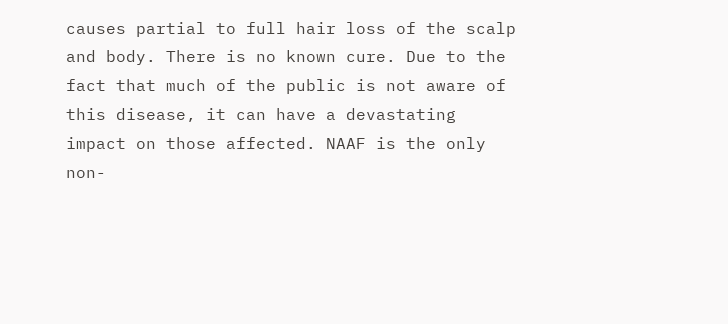causes partial to full hair loss of the scalp and body. There is no known cure. Due to the fact that much of the public is not aware of this disease, it can have a devastating impact on those affected. NAAF is the only non-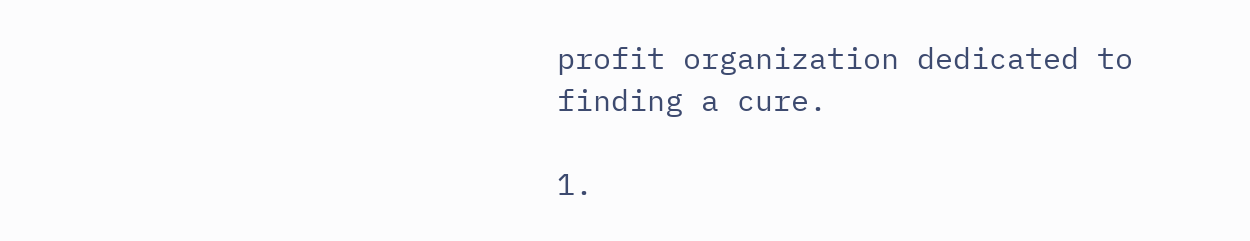profit organization dedicated to finding a cure.

1.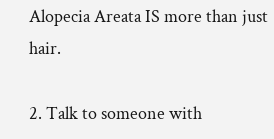Alopecia Areata IS more than just hair.

2. Talk to someone with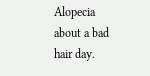Alopecia about a bad hair day.